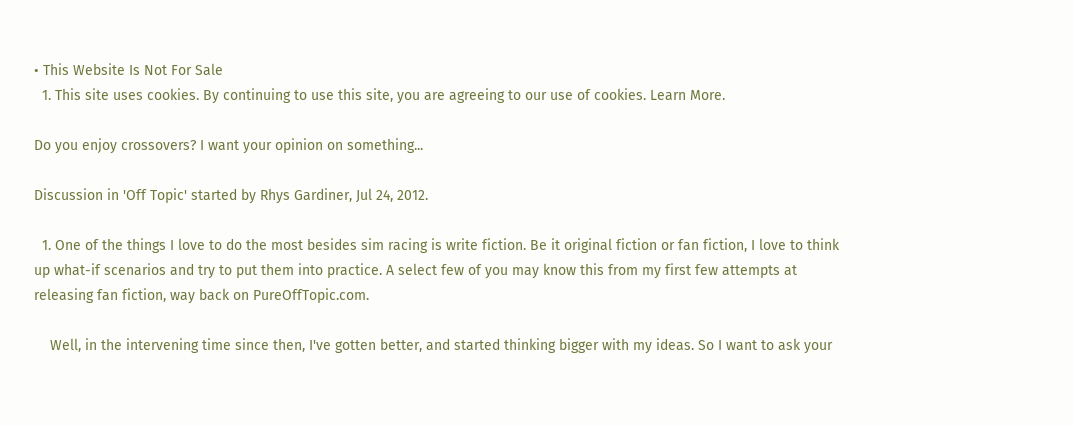• This Website Is Not For Sale
  1. This site uses cookies. By continuing to use this site, you are agreeing to our use of cookies. Learn More.

Do you enjoy crossovers? I want your opinion on something...

Discussion in 'Off Topic' started by Rhys Gardiner, Jul 24, 2012.

  1. One of the things I love to do the most besides sim racing is write fiction. Be it original fiction or fan fiction, I love to think up what-if scenarios and try to put them into practice. A select few of you may know this from my first few attempts at releasing fan fiction, way back on PureOffTopic.com.

    Well, in the intervening time since then, I've gotten better, and started thinking bigger with my ideas. So I want to ask your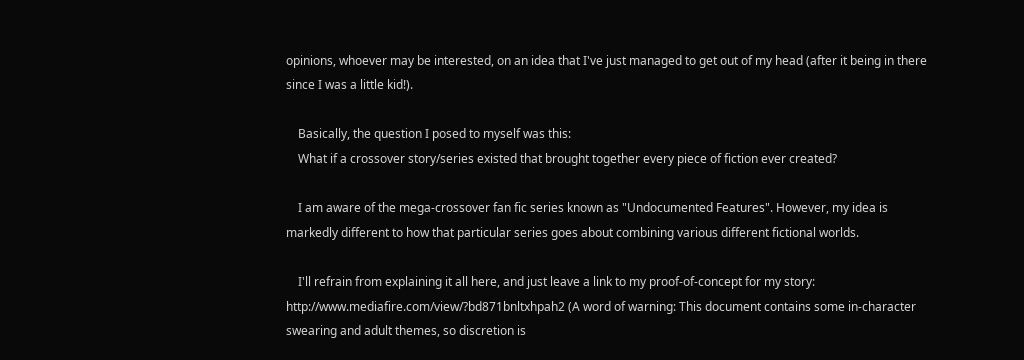opinions, whoever may be interested, on an idea that I've just managed to get out of my head (after it being in there since I was a little kid!).

    Basically, the question I posed to myself was this:
    What if a crossover story/series existed that brought together every piece of fiction ever created?

    I am aware of the mega-crossover fan fic series known as "Undocumented Features". However, my idea is markedly different to how that particular series goes about combining various different fictional worlds.

    I'll refrain from explaining it all here, and just leave a link to my proof-of-concept for my story: http://www.mediafire.com/view/?bd871bnltxhpah2 (A word of warning: This document contains some in-character swearing and adult themes, so discretion is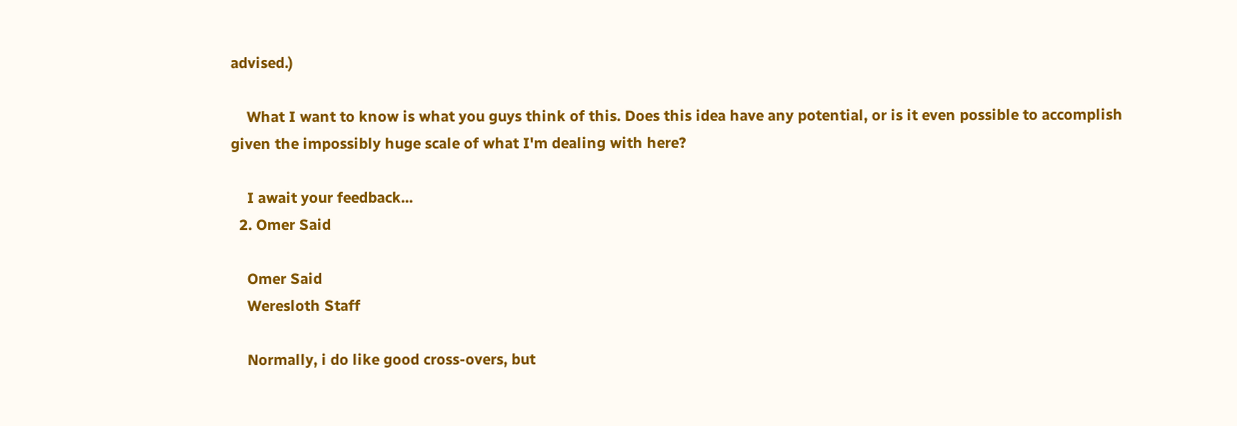advised.)

    What I want to know is what you guys think of this. Does this idea have any potential, or is it even possible to accomplish given the impossibly huge scale of what I'm dealing with here?

    I await your feedback...
  2. Omer Said

    Omer Said
    Weresloth Staff

    Normally, i do like good cross-overs, but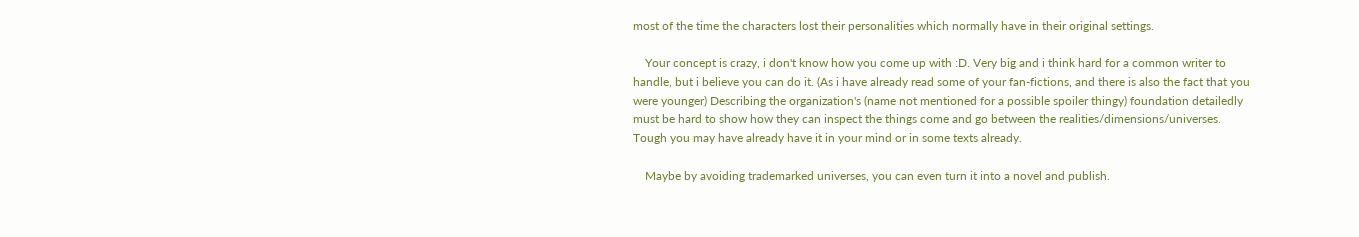most of the time the characters lost their personalities which normally have in their original settings.

    Your concept is crazy, i don't know how you come up with :D. Very big and i think hard for a common writer to handle, but i believe you can do it. (As i have already read some of your fan-fictions, and there is also the fact that you were younger) Describing the organization's (name not mentioned for a possible spoiler thingy) foundation detailedly must be hard to show how they can inspect the things come and go between the realities/dimensions/universes. Tough you may have already have it in your mind or in some texts already.

    Maybe by avoiding trademarked universes, you can even turn it into a novel and publish.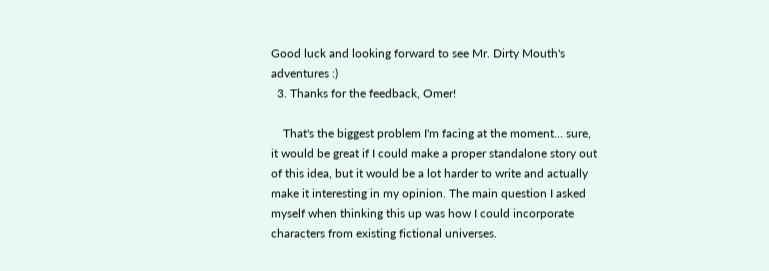Good luck and looking forward to see Mr. Dirty Mouth's adventures :)
  3. Thanks for the feedback, Omer!

    That's the biggest problem I'm facing at the moment... sure, it would be great if I could make a proper standalone story out of this idea, but it would be a lot harder to write and actually make it interesting in my opinion. The main question I asked myself when thinking this up was how I could incorporate characters from existing fictional universes.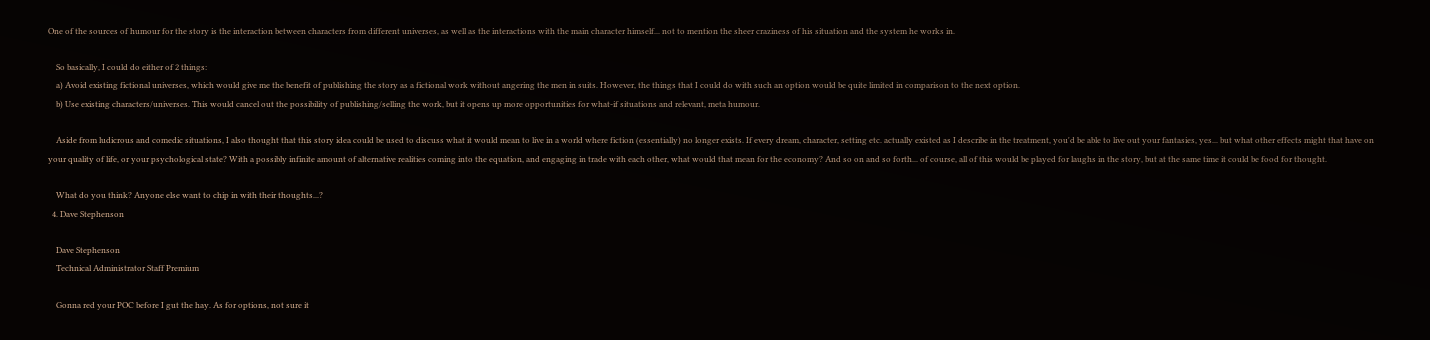One of the sources of humour for the story is the interaction between characters from different universes, as well as the interactions with the main character himself... not to mention the sheer craziness of his situation and the system he works in.

    So basically, I could do either of 2 things:
    a) Avoid existing fictional universes, which would give me the benefit of publishing the story as a fictional work without angering the men in suits. However, the things that I could do with such an option would be quite limited in comparison to the next option.
    b) Use existing characters/universes. This would cancel out the possibility of publishing/selling the work, but it opens up more opportunities for what-if situations and relevant, meta humour.

    Aside from ludicrous and comedic situations, I also thought that this story idea could be used to discuss what it would mean to live in a world where fiction (essentially) no longer exists. If every dream, character, setting etc. actually existed as I describe in the treatment, you'd be able to live out your fantasies, yes... but what other effects might that have on your quality of life, or your psychological state? With a possibly infinite amount of alternative realities coming into the equation, and engaging in trade with each other, what would that mean for the economy? And so on and so forth... of course, all of this would be played for laughs in the story, but at the same time it could be food for thought.

    What do you think? Anyone else want to chip in with their thoughts...?
  4. Dave Stephenson

    Dave Stephenson
    Technical Administrator Staff Premium

    Gonna red your POC before I gut the hay. As for options, not sure it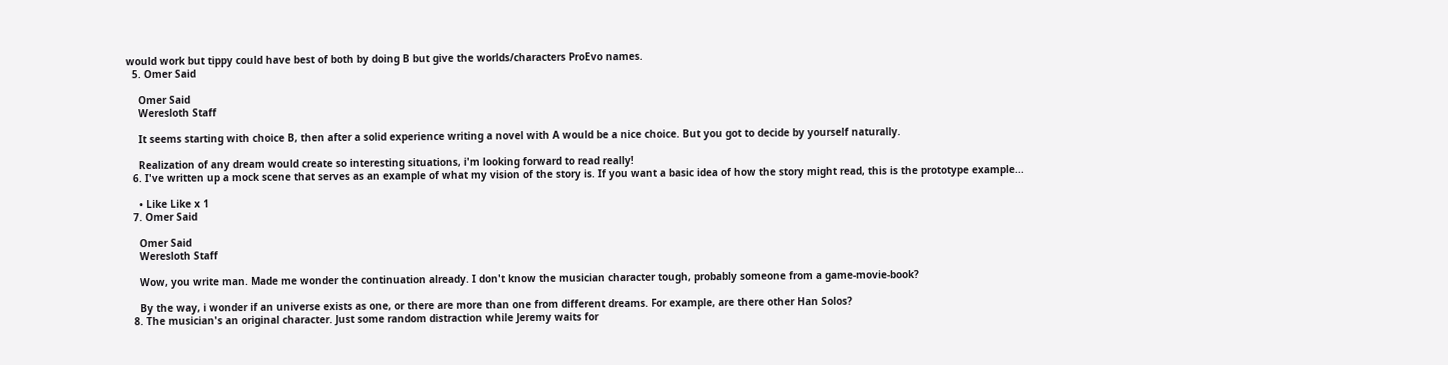would work but tippy could have best of both by doing B but give the worlds/characters ProEvo names.
  5. Omer Said

    Omer Said
    Weresloth Staff

    It seems starting with choice B, then after a solid experience writing a novel with A would be a nice choice. But you got to decide by yourself naturally.

    Realization of any dream would create so interesting situations, i'm looking forward to read really!
  6. I've written up a mock scene that serves as an example of what my vision of the story is. If you want a basic idea of how the story might read, this is the prototype example...

    • Like Like x 1
  7. Omer Said

    Omer Said
    Weresloth Staff

    Wow, you write man. Made me wonder the continuation already. I don't know the musician character tough, probably someone from a game-movie-book?

    By the way, i wonder if an universe exists as one, or there are more than one from different dreams. For example, are there other Han Solos?
  8. The musician's an original character. Just some random distraction while Jeremy waits for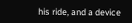his ride, and a device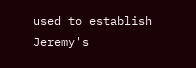used to establish Jeremy's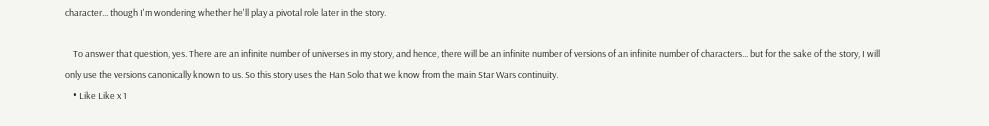character... though I'm wondering whether he'll play a pivotal role later in the story.

    To answer that question, yes. There are an infinite number of universes in my story, and hence, there will be an infinite number of versions of an infinite number of characters... but for the sake of the story, I will only use the versions canonically known to us. So this story uses the Han Solo that we know from the main Star Wars continuity.
    • Like Like x 1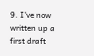9. I've now written up a first draft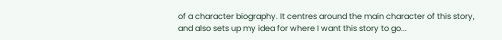of a character biography. It centres around the main character of this story, and also sets up my idea for where I want this story to go...